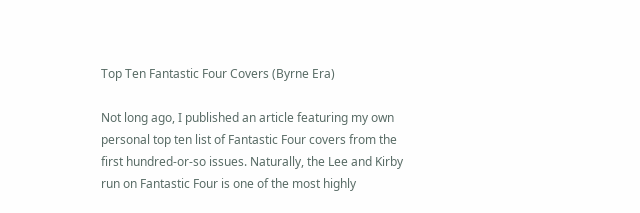Top Ten Fantastic Four Covers (Byrne Era)

Not long ago, I published an article featuring my own personal top ten list of Fantastic Four covers from the first hundred-or-so issues. Naturally, the Lee and Kirby run on Fantastic Four is one of the most highly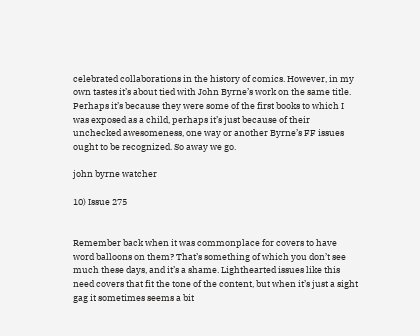celebrated collaborations in the history of comics. However, in my own tastes it’s about tied with John Byrne’s work on the same title. Perhaps it’s because they were some of the first books to which I was exposed as a child, perhaps it’s just because of their unchecked awesomeness, one way or another Byrne’s FF issues ought to be recognized. So away we go.

john byrne watcher

10) Issue 275


Remember back when it was commonplace for covers to have word balloons on them? That’s something of which you don’t see much these days, and it’s a shame. Lighthearted issues like this need covers that fit the tone of the content, but when it’s just a sight gag it sometimes seems a bit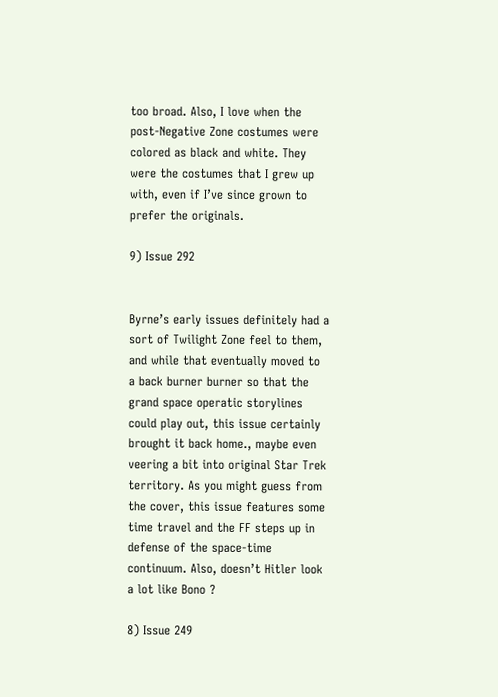too broad. Also, I love when the post-Negative Zone costumes were colored as black and white. They were the costumes that I grew up with, even if I’ve since grown to prefer the originals.

9) Issue 292


Byrne’s early issues definitely had a sort of Twilight Zone feel to them, and while that eventually moved to a back burner burner so that the grand space operatic storylines could play out, this issue certainly brought it back home., maybe even veering a bit into original Star Trek territory. As you might guess from the cover, this issue features some time travel and the FF steps up in defense of the space-time continuum. Also, doesn’t Hitler look a lot like Bono ?

8) Issue 249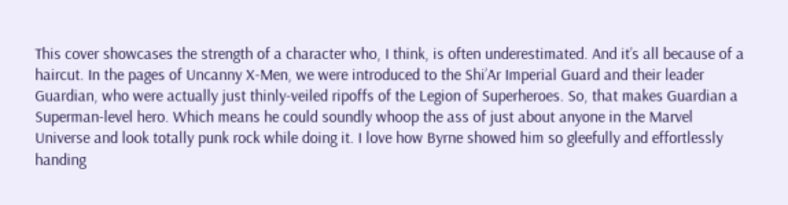This cover showcases the strength of a character who, I think, is often underestimated. And it’s all because of a haircut. In the pages of Uncanny X-Men, we were introduced to the Shi’Ar Imperial Guard and their leader Guardian, who were actually just thinly-veiled ripoffs of the Legion of Superheroes. So, that makes Guardian a Superman-level hero. Which means he could soundly whoop the ass of just about anyone in the Marvel Universe and look totally punk rock while doing it. I love how Byrne showed him so gleefully and effortlessly handing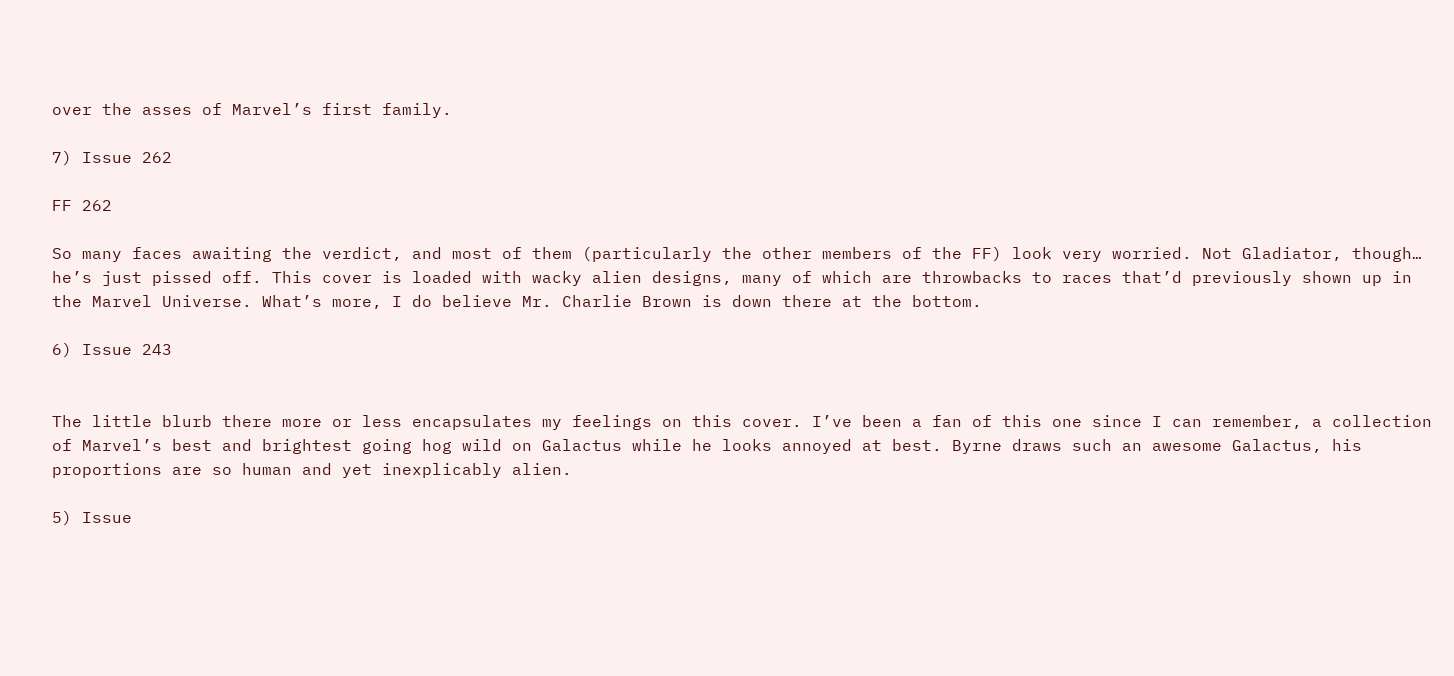over the asses of Marvel’s first family.

7) Issue 262

FF 262

So many faces awaiting the verdict, and most of them (particularly the other members of the FF) look very worried. Not Gladiator, though… he’s just pissed off. This cover is loaded with wacky alien designs, many of which are throwbacks to races that’d previously shown up in the Marvel Universe. What’s more, I do believe Mr. Charlie Brown is down there at the bottom.

6) Issue 243


The little blurb there more or less encapsulates my feelings on this cover. I’ve been a fan of this one since I can remember, a collection of Marvel’s best and brightest going hog wild on Galactus while he looks annoyed at best. Byrne draws such an awesome Galactus, his proportions are so human and yet inexplicably alien.

5) Issue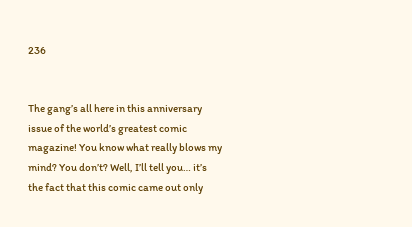236


The gang’s all here in this anniversary issue of the world’s greatest comic magazine! You know what really blows my mind? You don’t? Well, I’ll tell you… it’s the fact that this comic came out only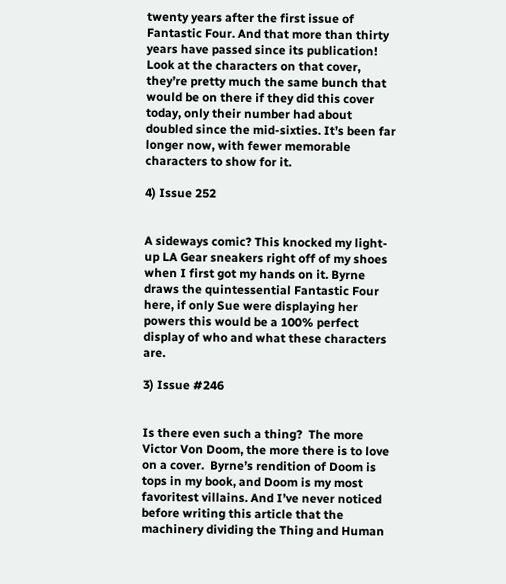twenty years after the first issue of Fantastic Four. And that more than thirty years have passed since its publication! Look at the characters on that cover, they’re pretty much the same bunch that would be on there if they did this cover today, only their number had about doubled since the mid-sixties. It’s been far longer now, with fewer memorable characters to show for it.

4) Issue 252


A sideways comic? This knocked my light-up LA Gear sneakers right off of my shoes when I first got my hands on it. Byrne draws the quintessential Fantastic Four here, if only Sue were displaying her powers this would be a 100% perfect display of who and what these characters are.

3) Issue #246


Is there even such a thing?  The more Victor Von Doom, the more there is to love on a cover.  Byrne’s rendition of Doom is tops in my book, and Doom is my most favoritest villains. And I’ve never noticed before writing this article that the machinery dividing the Thing and Human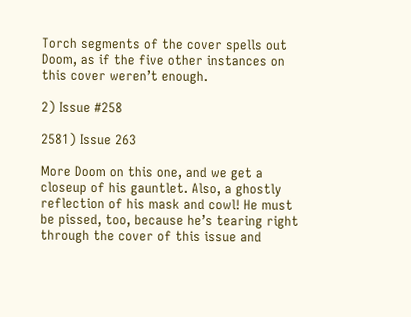Torch segments of the cover spells out Doom, as if the five other instances on this cover weren’t enough.

2) Issue #258

2581) Issue 263

More Doom on this one, and we get a closeup of his gauntlet. Also, a ghostly reflection of his mask and cowl! He must be pissed, too, because he’s tearing right through the cover of this issue and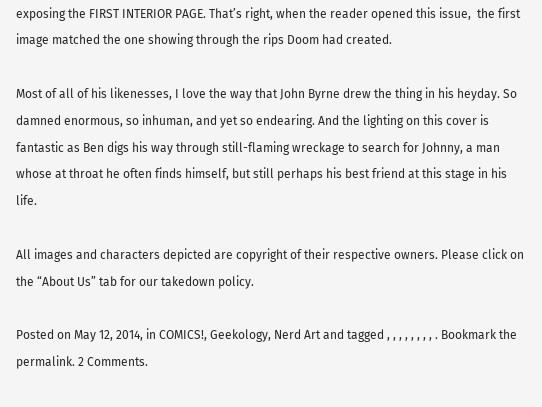exposing the FIRST INTERIOR PAGE. That’s right, when the reader opened this issue,  the first image matched the one showing through the rips Doom had created.

Most of all of his likenesses, I love the way that John Byrne drew the thing in his heyday. So damned enormous, so inhuman, and yet so endearing. And the lighting on this cover is fantastic as Ben digs his way through still-flaming wreckage to search for Johnny, a man whose at throat he often finds himself, but still perhaps his best friend at this stage in his life.

All images and characters depicted are copyright of their respective owners. Please click on the “About Us” tab for our takedown policy.

Posted on May 12, 2014, in COMICS!, Geekology, Nerd Art and tagged , , , , , , , , . Bookmark the permalink. 2 Comments.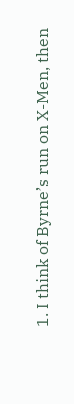1. I think of Byrne’s run on X-Men, then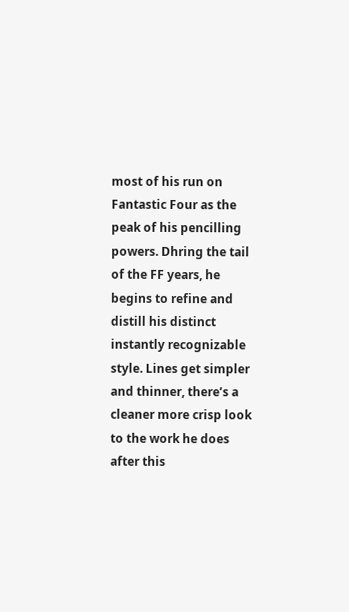most of his run on Fantastic Four as the peak of his pencilling powers. Dhring the tail of the FF years, he begins to refine and distill his distinct instantly recognizable style. Lines get simpler and thinner, there’s a cleaner more crisp look to the work he does after this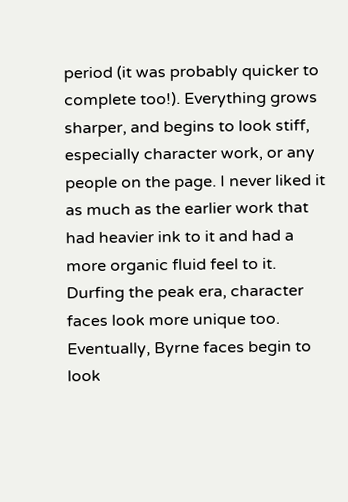period (it was probably quicker to complete too!). Everything grows sharper, and begins to look stiff, especially character work, or any people on the page. I never liked it as much as the earlier work that had heavier ink to it and had a more organic fluid feel to it. Durfing the peak era, character faces look more unique too. Eventually, Byrne faces begin to look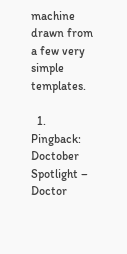machine drawn from a few very simple templates.

  1. Pingback: Doctober Spotlight – Doctor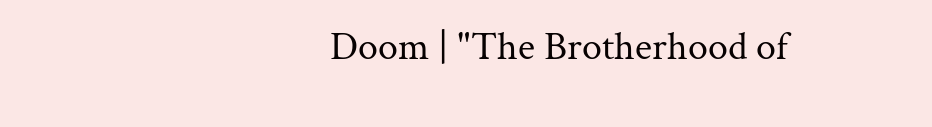Doom | "The Brotherhood of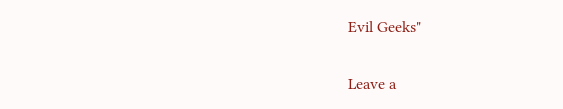Evil Geeks"

Leave a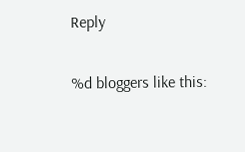Reply

%d bloggers like this: